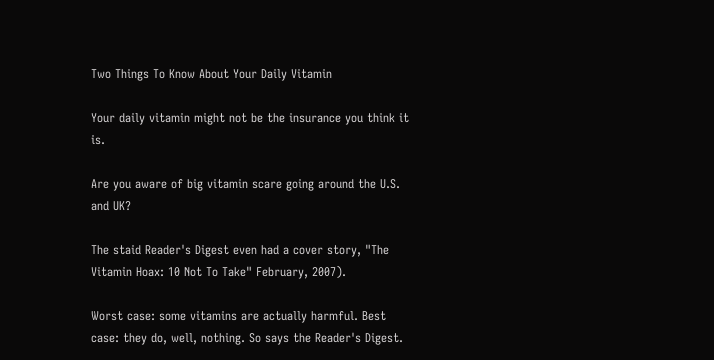Two Things To Know About Your Daily Vitamin

Your daily vitamin might not be the insurance you think it is.

Are you aware of big vitamin scare going around the U.S. and UK?

The staid Reader's Digest even had a cover story, "The Vitamin Hoax: 10 Not To Take" February, 2007).

Worst case: some vitamins are actually harmful. Best case: they do, well, nothing. So says the Reader's Digest.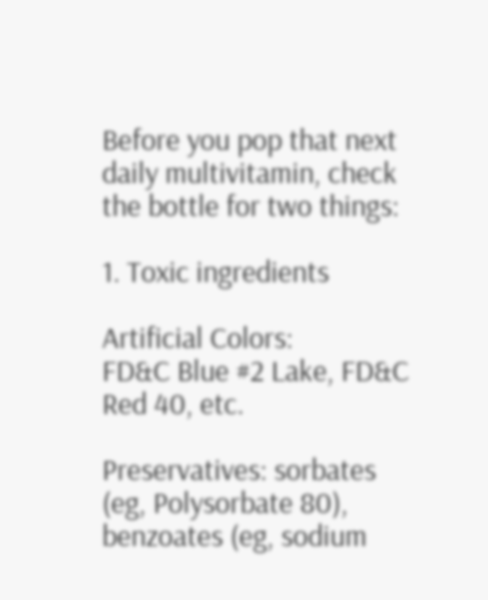Before you pop that next daily multivitamin, check the bottle for two things:

1. Toxic ingredients

Artificial Colors:
FD&C Blue #2 Lake, FD&C Red 40, etc.

Preservatives: sorbates (eg, Polysorbate 80), benzoates (eg, sodium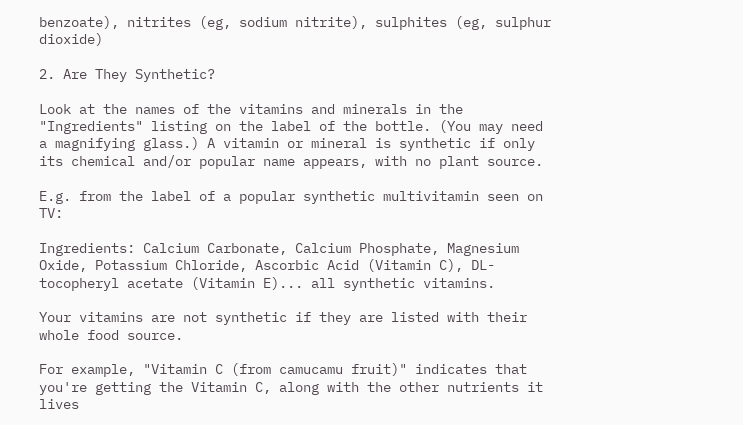benzoate), nitrites (eg, sodium nitrite), sulphites (eg, sulphur dioxide)

2. Are They Synthetic?

Look at the names of the vitamins and minerals in the "Ingredients" listing on the label of the bottle. (You may need a magnifying glass.) A vitamin or mineral is synthetic if only its chemical and/or popular name appears, with no plant source.

E.g. from the label of a popular synthetic multivitamin seen on TV:

Ingredients: Calcium Carbonate, Calcium Phosphate, Magnesium Oxide, Potassium Chloride, Ascorbic Acid (Vitamin C), DL-tocopheryl acetate (Vitamin E)... all synthetic vitamins.

Your vitamins are not synthetic if they are listed with their whole food source.

For example, "Vitamin C (from camucamu fruit)" indicates that you're getting the Vitamin C, along with the other nutrients it lives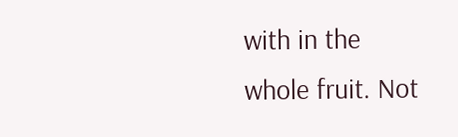with in the whole fruit. Not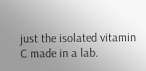just the isolated vitamin C made in a lab.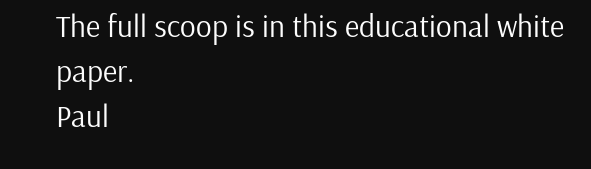The full scoop is in this educational white paper.
Paul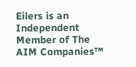Eilers is an Independent Member of The AIM Companies™